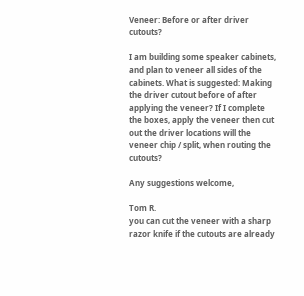Veneer: Before or after driver cutouts?

I am building some speaker cabinets, and plan to veneer all sides of the cabinets. What is suggested: Making the driver cutout before of after applying the veneer? If I complete the boxes, apply the veneer then cut out the driver locations will the veneer chip / split, when routing the cutouts?

Any suggestions welcome,

Tom R.
you can cut the veneer with a sharp razor knife if the cutouts are already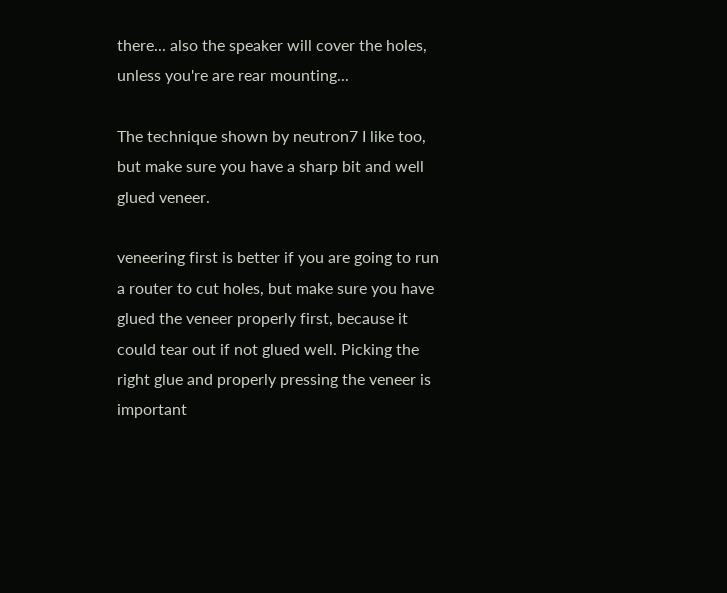there... also the speaker will cover the holes, unless you're are rear mounting...

The technique shown by neutron7 I like too, but make sure you have a sharp bit and well glued veneer.

veneering first is better if you are going to run a router to cut holes, but make sure you have glued the veneer properly first, because it could tear out if not glued well. Picking the right glue and properly pressing the veneer is important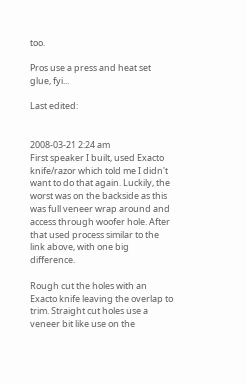too.

Pros use a press and heat set glue, fyi...

Last edited:


2008-03-21 2:24 am
First speaker I built, used Exacto knife/razor which told me I didn't want to do that again. Luckily, the worst was on the backside as this was full veneer wrap around and access through woofer hole. After that used process similar to the link above, with one big difference.

Rough cut the holes with an Exacto knife leaving the overlap to trim. Straight cut holes use a veneer bit like use on the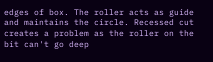edges of box. The roller acts as guide and maintains the circle. Recessed cut creates a problem as the roller on the bit can't go deep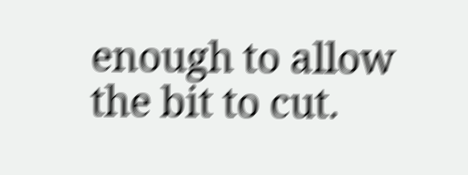enough to allow the bit to cut.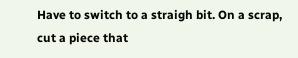Have to switch to a straigh bit. On a scrap, cut a piece that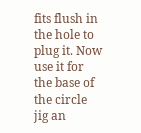fits flush in the hole to plug it. Now use it for the base of the circle jig an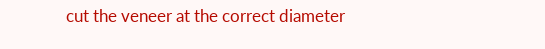cut the veneer at the correct diameter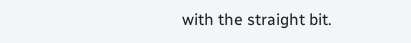with the straight bit.